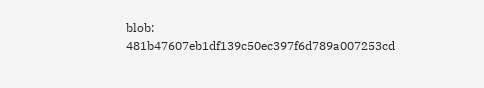blob: 481b47607eb1df139c50ec397f6d789a007253cd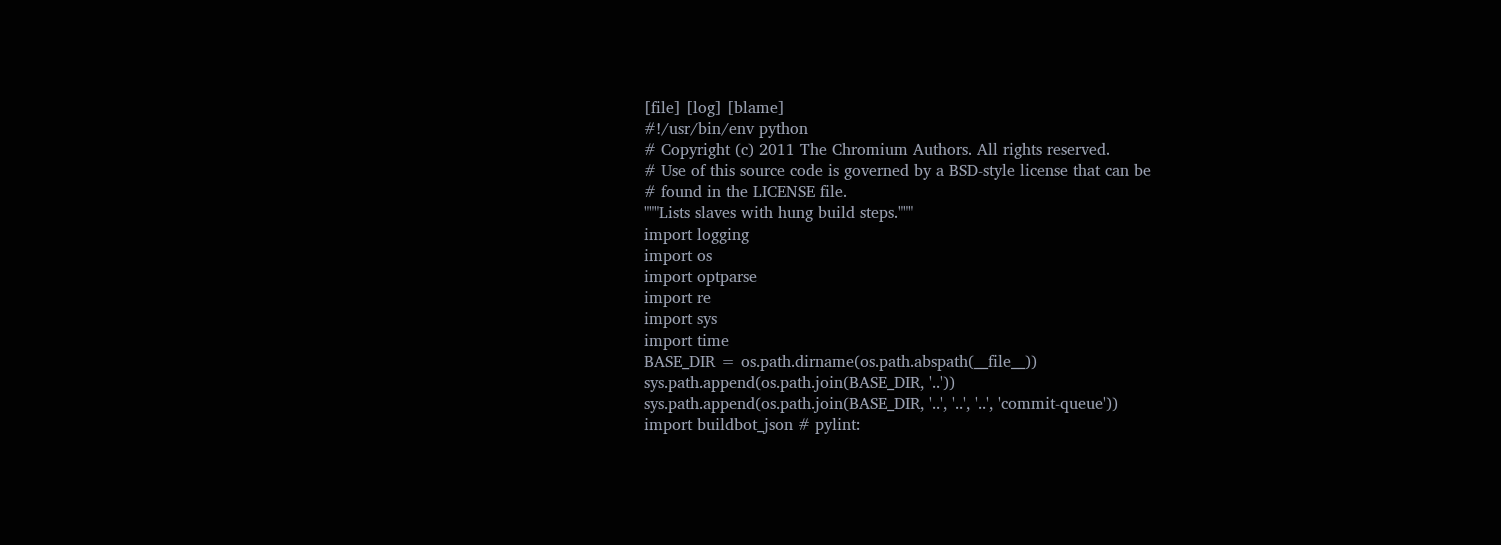[file] [log] [blame]
#!/usr/bin/env python
# Copyright (c) 2011 The Chromium Authors. All rights reserved.
# Use of this source code is governed by a BSD-style license that can be
# found in the LICENSE file.
"""Lists slaves with hung build steps."""
import logging
import os
import optparse
import re
import sys
import time
BASE_DIR = os.path.dirname(os.path.abspath(__file__))
sys.path.append(os.path.join(BASE_DIR, '..'))
sys.path.append(os.path.join(BASE_DIR, '..', '..', '..', 'commit-queue'))
import buildbot_json # pylint: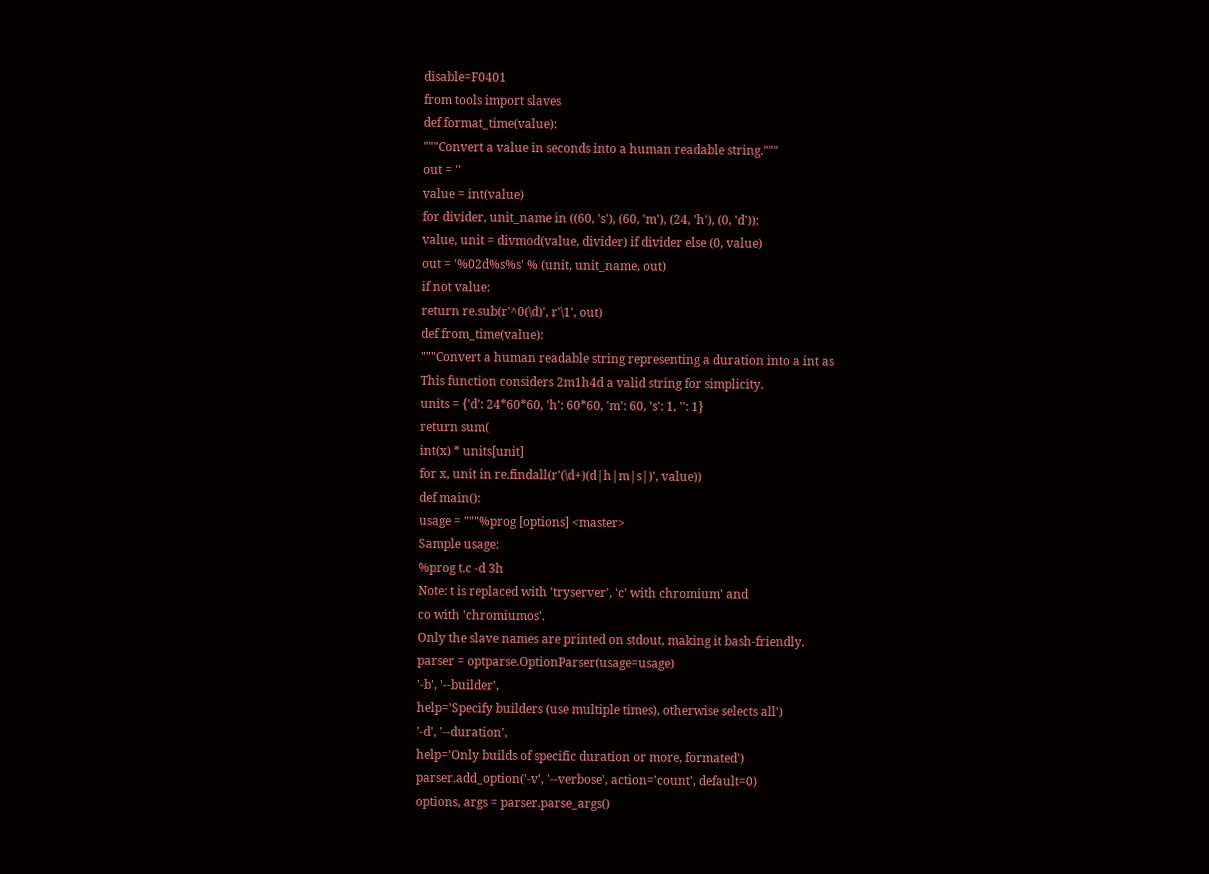disable=F0401
from tools import slaves
def format_time(value):
"""Convert a value in seconds into a human readable string."""
out = ''
value = int(value)
for divider, unit_name in ((60, 's'), (60, 'm'), (24, 'h'), (0, 'd')):
value, unit = divmod(value, divider) if divider else (0, value)
out = '%02d%s%s' % (unit, unit_name, out)
if not value:
return re.sub(r'^0(\d)', r'\1', out)
def from_time(value):
"""Convert a human readable string representing a duration into a int as
This function considers 2m1h4d a valid string for simplicity.
units = {'d': 24*60*60, 'h': 60*60, 'm': 60, 's': 1, '': 1}
return sum(
int(x) * units[unit]
for x, unit in re.findall(r'(\d+)(d|h|m|s|)', value))
def main():
usage = """%prog [options] <master>
Sample usage:
%prog t.c -d 3h
Note: t is replaced with 'tryserver', 'c' with chromium' and
co with 'chromiumos'.
Only the slave names are printed on stdout, making it bash-friendly.
parser = optparse.OptionParser(usage=usage)
'-b', '--builder',
help='Specify builders (use multiple times), otherwise selects all')
'-d', '--duration',
help='Only builds of specific duration or more, formated')
parser.add_option('-v', '--verbose', action='count', default=0)
options, args = parser.parse_args()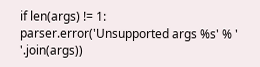if len(args) != 1:
parser.error('Unsupported args %s' % ' '.join(args))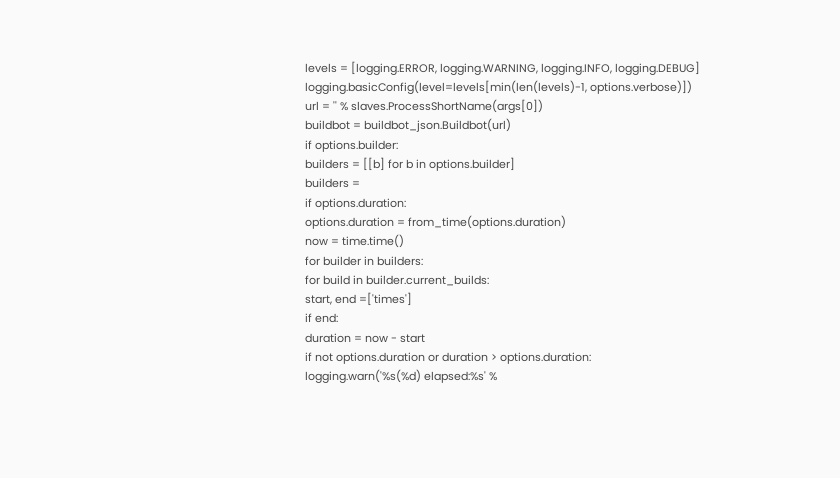levels = [logging.ERROR, logging.WARNING, logging.INFO, logging.DEBUG]
logging.basicConfig(level=levels[min(len(levels)-1, options.verbose)])
url = '' % slaves.ProcessShortName(args[0])
buildbot = buildbot_json.Buildbot(url)
if options.builder:
builders = [[b] for b in options.builder]
builders =
if options.duration:
options.duration = from_time(options.duration)
now = time.time()
for builder in builders:
for build in builder.current_builds:
start, end =['times']
if end:
duration = now - start
if not options.duration or duration > options.duration:
logging.warn('%s(%d) elapsed:%s' %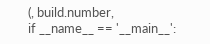(, build.number,
if __name__ == '__main__':